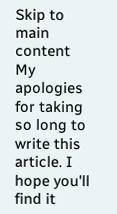Skip to main content
My apologies for taking so long to write this article. I hope you'll find it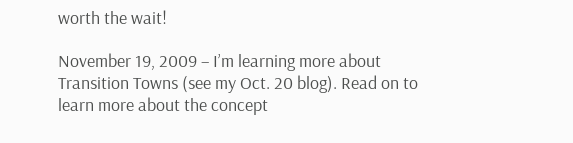worth the wait!

November 19, 2009 – I’m learning more about Transition Towns (see my Oct. 20 blog). Read on to learn more about the concept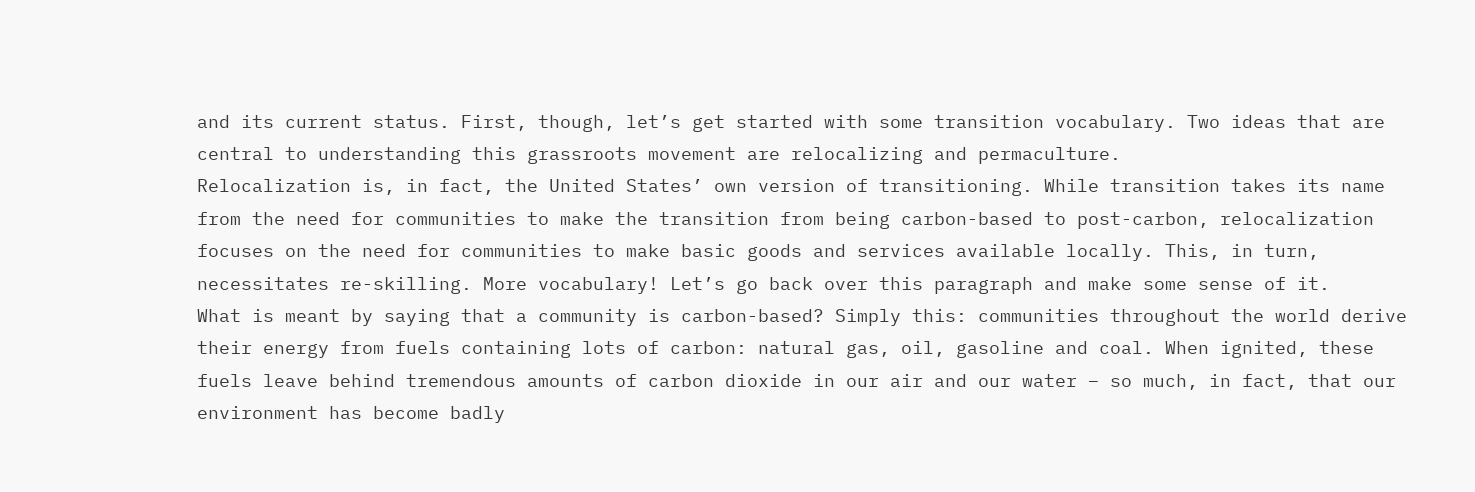and its current status. First, though, let’s get started with some transition vocabulary. Two ideas that are central to understanding this grassroots movement are relocalizing and permaculture.
Relocalization is, in fact, the United States’ own version of transitioning. While transition takes its name from the need for communities to make the transition from being carbon-based to post-carbon, relocalization focuses on the need for communities to make basic goods and services available locally. This, in turn, necessitates re-skilling. More vocabulary! Let’s go back over this paragraph and make some sense of it.
What is meant by saying that a community is carbon-based? Simply this: communities throughout the world derive their energy from fuels containing lots of carbon: natural gas, oil, gasoline and coal. When ignited, these fuels leave behind tremendous amounts of carbon dioxide in our air and our water – so much, in fact, that our environment has become badly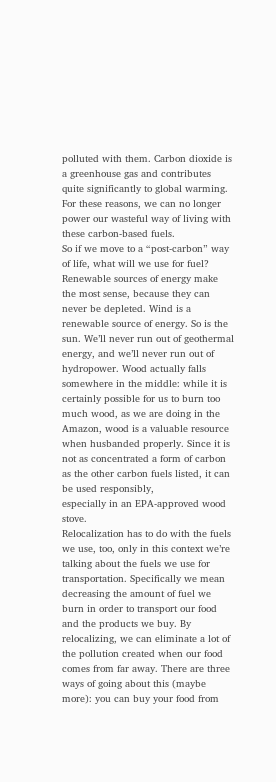polluted with them. Carbon dioxide is a greenhouse gas and contributes quite significantly to global warming. For these reasons, we can no longer power our wasteful way of living with these carbon-based fuels.
So if we move to a “post-carbon” way of life, what will we use for fuel? Renewable sources of energy make the most sense, because they can never be depleted. Wind is a renewable source of energy. So is the sun. We’ll never run out of geothermal energy, and we’ll never run out of hydropower. Wood actually falls somewhere in the middle: while it is certainly possible for us to burn too much wood, as we are doing in the Amazon, wood is a valuable resource when husbanded properly. Since it is not as concentrated a form of carbon as the other carbon fuels listed, it can be used responsibly,
especially in an EPA-approved wood stove.
Relocalization has to do with the fuels we use, too, only in this context we’re talking about the fuels we use for transportation. Specifically we mean decreasing the amount of fuel we burn in order to transport our food and the products we buy. By relocalizing, we can eliminate a lot of the pollution created when our food comes from far away. There are three ways of going about this (maybe more): you can buy your food from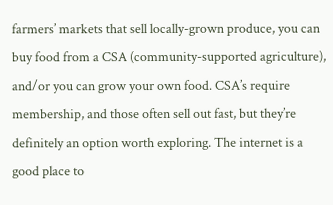farmers’ markets that sell locally-grown produce, you can buy food from a CSA (community-supported agriculture), and/or you can grow your own food. CSA’s require membership, and those often sell out fast, but they’re definitely an option worth exploring. The internet is a good place to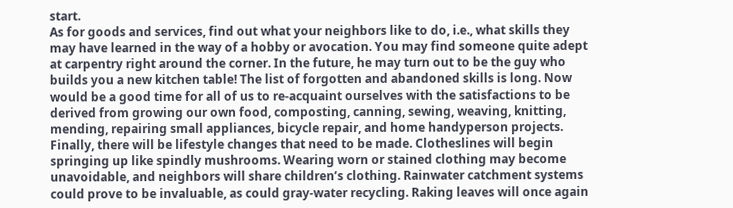start.
As for goods and services, find out what your neighbors like to do, i.e., what skills they may have learned in the way of a hobby or avocation. You may find someone quite adept at carpentry right around the corner. In the future, he may turn out to be the guy who builds you a new kitchen table! The list of forgotten and abandoned skills is long. Now would be a good time for all of us to re-acquaint ourselves with the satisfactions to be derived from growing our own food, composting, canning, sewing, weaving, knitting, mending, repairing small appliances, bicycle repair, and home handyperson projects.
Finally, there will be lifestyle changes that need to be made. Clotheslines will begin springing up like spindly mushrooms. Wearing worn or stained clothing may become unavoidable, and neighbors will share children’s clothing. Rainwater catchment systems could prove to be invaluable, as could gray-water recycling. Raking leaves will once again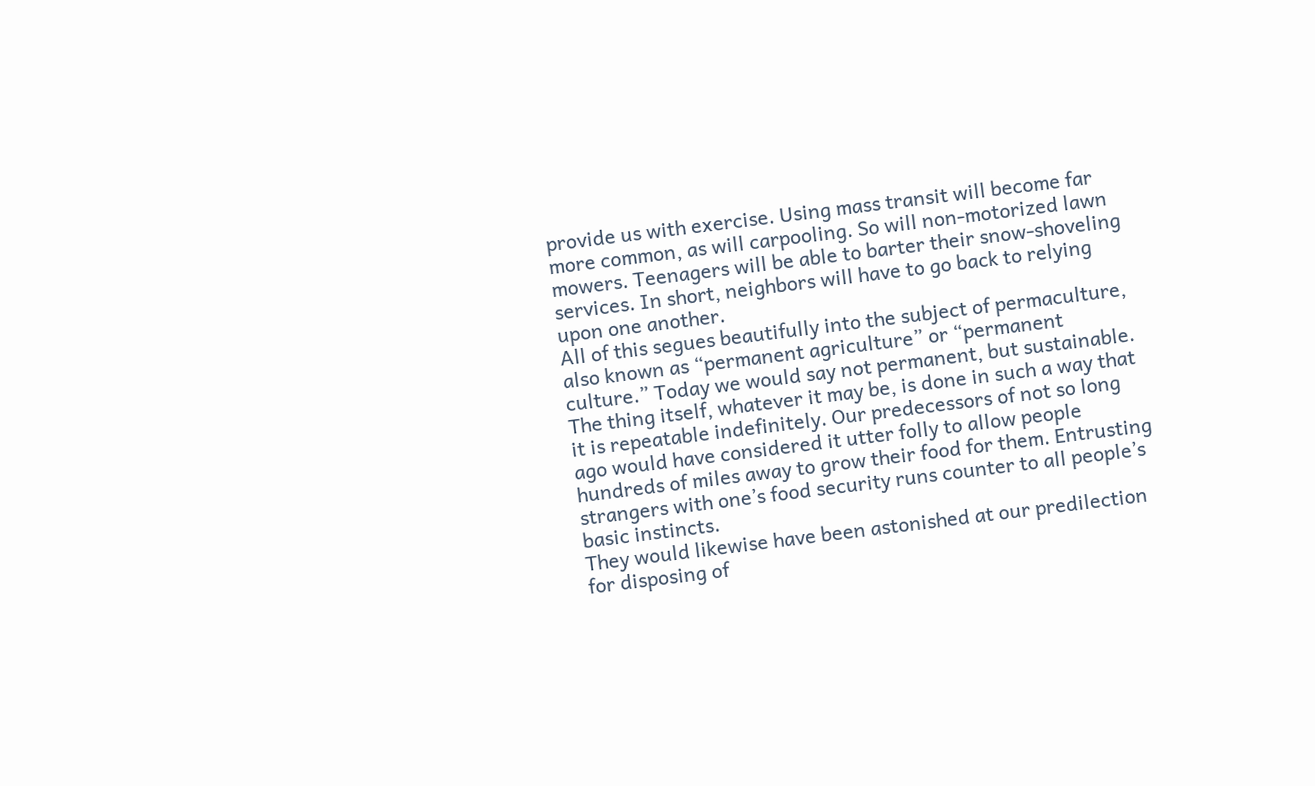provide us with exercise. Using mass transit will become far more common, as will carpooling. So will non-motorized lawn mowers. Teenagers will be able to barter their snow-shoveling services. In short, neighbors will have to go back to relying upon one another.
All of this segues beautifully into the subject of permaculture, also known as “permanent agriculture” or “permanent culture.” Today we would say not permanent, but sustainable. The thing itself, whatever it may be, is done in such a way that it is repeatable indefinitely. Our predecessors of not so long ago would have considered it utter folly to allow people hundreds of miles away to grow their food for them. Entrusting strangers with one’s food security runs counter to all people’s basic instincts.
They would likewise have been astonished at our predilection for disposing of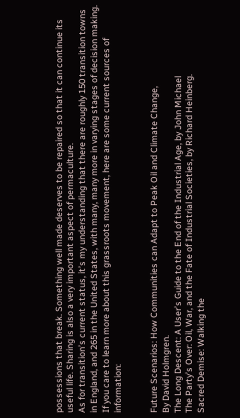possessions that break. Something well made deserves to be repaired so that it can continue its useful life. Sharing is also a very important aspect of permaculture.
As for transition’s current status, it’s my understanding that there are roughly 150 transition towns in England, and 265 in the United States, with many, many more in varying stages of decision making. If you care to learn more about this grassroots movement, here are some current sources of information:


Future Scenarios: How Communities can Adapt to Peak Oil and Climate Change,
By David Holmgren.
The Long Descent: A User’s Guide to the End of the Industrial Age, by John Michael
The Party’s Over: Oil, War, and the Fate of Industrial Societies, by Richard Heinberg.
Sacred Demise: Walking the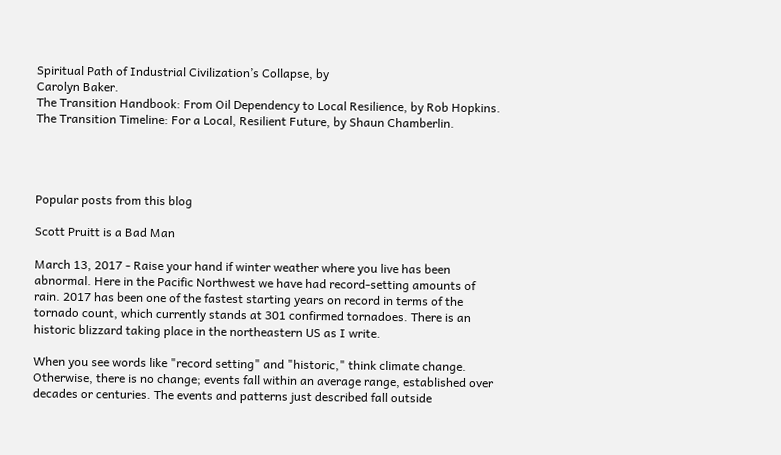Spiritual Path of Industrial Civilization’s Collapse, by
Carolyn Baker.
The Transition Handbook: From Oil Dependency to Local Resilience, by Rob Hopkins.
The Transition Timeline: For a Local, Resilient Future, by Shaun Chamberlin.




Popular posts from this blog

Scott Pruitt is a Bad Man

March 13, 2017 - Raise your hand if winter weather where you live has been abnormal. Here in the Pacific Northwest we have had record-setting amounts of rain. 2017 has been one of the fastest starting years on record in terms of the tornado count, which currently stands at 301 confirmed tornadoes. There is an historic blizzard taking place in the northeastern US as I write.

When you see words like "record setting" and "historic," think climate change. Otherwise, there is no change; events fall within an average range, established over decades or centuries. The events and patterns just described fall outside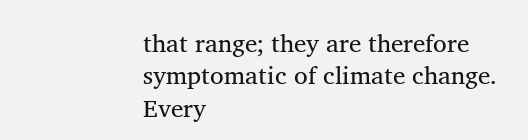that range; they are therefore symptomatic of climate change. Every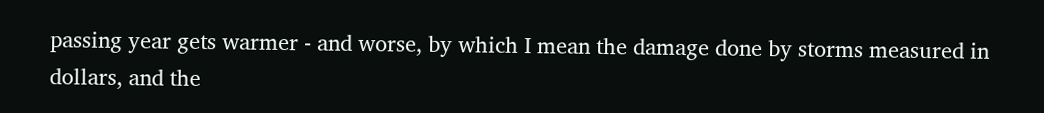passing year gets warmer - and worse, by which I mean the damage done by storms measured in dollars, and the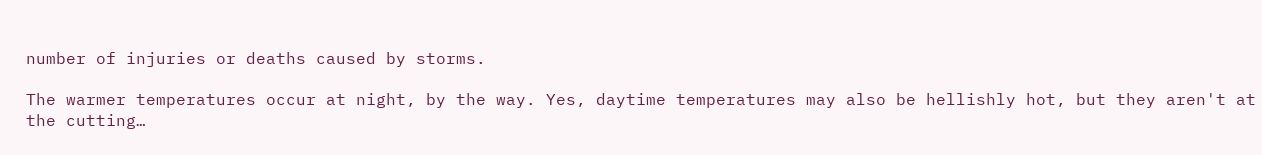number of injuries or deaths caused by storms.

The warmer temperatures occur at night, by the way. Yes, daytime temperatures may also be hellishly hot, but they aren't at the cutting…